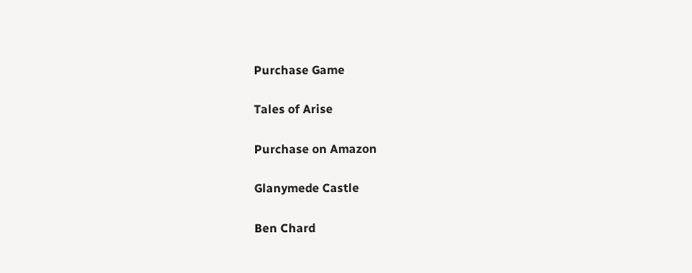Purchase Game

Tales of Arise

Purchase on Amazon

Glanymede Castle

Ben Chard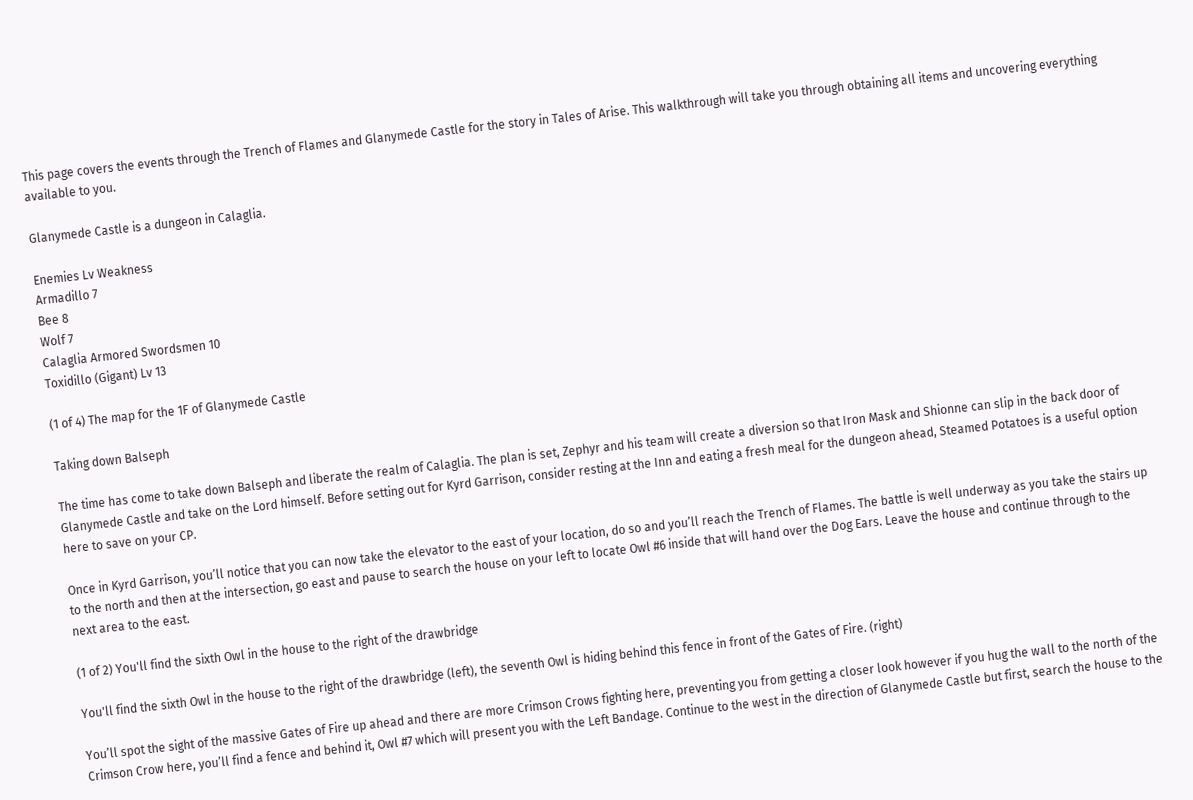This page covers the events through the Trench of Flames and Glanymede Castle for the story in Tales of Arise. This walkthrough will take you through obtaining all items and uncovering everything available to you.

Glanymede Castle is a dungeon in Calaglia.

Enemies Lv Weakness
Armadillo 7
Bee 8
Wolf 7
Calaglia Armored Swordsmen 10
Toxidillo (Gigant) Lv 13

(1 of 4) The map for the 1F of Glanymede Castle

Taking down Balseph

The time has come to take down Balseph and liberate the realm of Calaglia. The plan is set, Zephyr and his team will create a diversion so that Iron Mask and Shionne can slip in the back door of Glanymede Castle and take on the Lord himself. Before setting out for Kyrd Garrison, consider resting at the Inn and eating a fresh meal for the dungeon ahead, Steamed Potatoes is a useful option here to save on your CP.

Once in Kyrd Garrison, you’ll notice that you can now take the elevator to the east of your location, do so and you’ll reach the Trench of Flames. The battle is well underway as you take the stairs up to the north and then at the intersection, go east and pause to search the house on your left to locate Owl #6 inside that will hand over the Dog Ears. Leave the house and continue through to the next area to the east.

(1 of 2) You'll find the sixth Owl in the house to the right of the drawbridge

You'll find the sixth Owl in the house to the right of the drawbridge (left), the seventh Owl is hiding behind this fence in front of the Gates of Fire. (right)

You’ll spot the sight of the massive Gates of Fire up ahead and there are more Crimson Crows fighting here, preventing you from getting a closer look however if you hug the wall to the north of the Crimson Crow here, you’ll find a fence and behind it, Owl #7 which will present you with the Left Bandage. Continue to the west in the direction of Glanymede Castle but first, search the house to the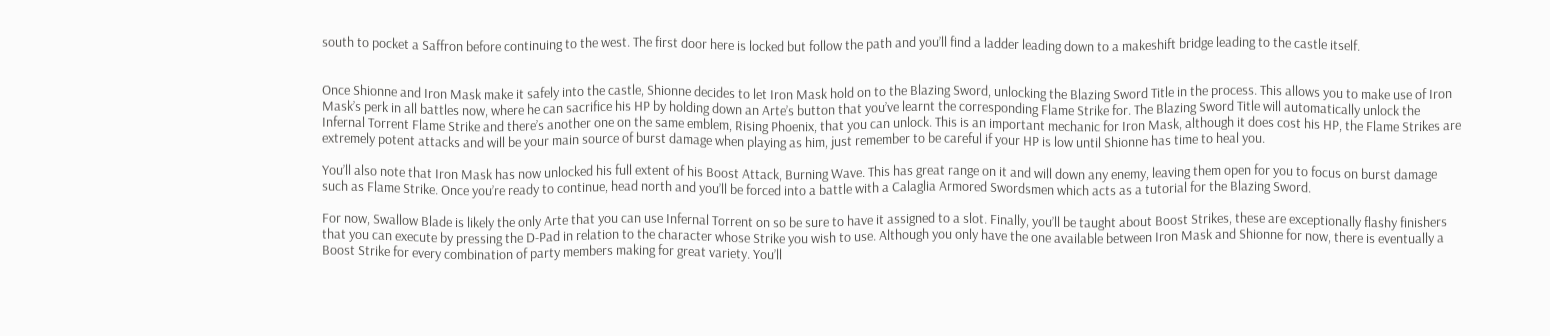south to pocket a Saffron before continuing to the west. The first door here is locked but follow the path and you’ll find a ladder leading down to a makeshift bridge leading to the castle itself.


Once Shionne and Iron Mask make it safely into the castle, Shionne decides to let Iron Mask hold on to the Blazing Sword, unlocking the Blazing Sword Title in the process. This allows you to make use of Iron Mask’s perk in all battles now, where he can sacrifice his HP by holding down an Arte’s button that you’ve learnt the corresponding Flame Strike for. The Blazing Sword Title will automatically unlock the Infernal Torrent Flame Strike and there’s another one on the same emblem, Rising Phoenix, that you can unlock. This is an important mechanic for Iron Mask, although it does cost his HP, the Flame Strikes are extremely potent attacks and will be your main source of burst damage when playing as him, just remember to be careful if your HP is low until Shionne has time to heal you.

You’ll also note that Iron Mask has now unlocked his full extent of his Boost Attack, Burning Wave. This has great range on it and will down any enemy, leaving them open for you to focus on burst damage such as Flame Strike. Once you’re ready to continue, head north and you’ll be forced into a battle with a Calaglia Armored Swordsmen which acts as a tutorial for the Blazing Sword.

For now, Swallow Blade is likely the only Arte that you can use Infernal Torrent on so be sure to have it assigned to a slot. Finally, you’ll be taught about Boost Strikes, these are exceptionally flashy finishers that you can execute by pressing the D-Pad in relation to the character whose Strike you wish to use. Although you only have the one available between Iron Mask and Shionne for now, there is eventually a Boost Strike for every combination of party members making for great variety. You’ll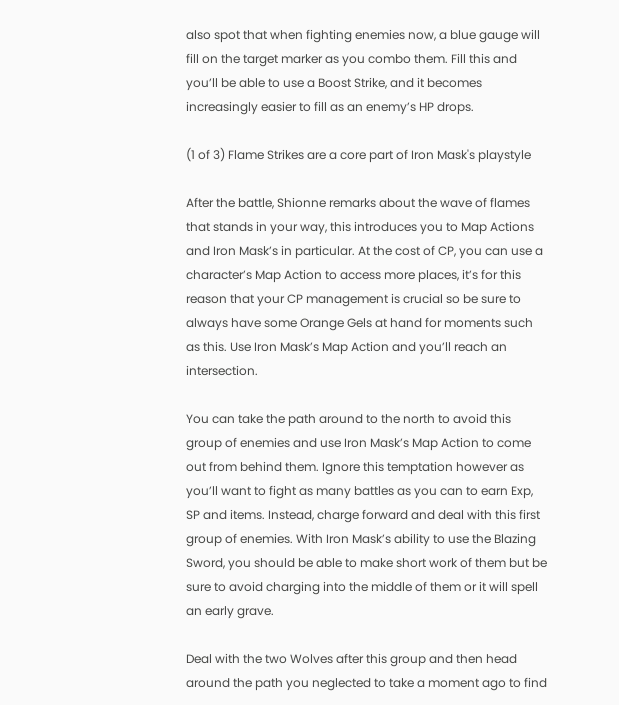also spot that when fighting enemies now, a blue gauge will fill on the target marker as you combo them. Fill this and you’ll be able to use a Boost Strike, and it becomes increasingly easier to fill as an enemy’s HP drops.

(1 of 3) Flame Strikes are a core part of Iron Mask's playstyle

After the battle, Shionne remarks about the wave of flames that stands in your way, this introduces you to Map Actions and Iron Mask’s in particular. At the cost of CP, you can use a character’s Map Action to access more places, it’s for this reason that your CP management is crucial so be sure to always have some Orange Gels at hand for moments such as this. Use Iron Mask’s Map Action and you’ll reach an intersection.

You can take the path around to the north to avoid this group of enemies and use Iron Mask’s Map Action to come out from behind them. Ignore this temptation however as you’ll want to fight as many battles as you can to earn Exp, SP and items. Instead, charge forward and deal with this first group of enemies. With Iron Mask’s ability to use the Blazing Sword, you should be able to make short work of them but be sure to avoid charging into the middle of them or it will spell an early grave.

Deal with the two Wolves after this group and then head around the path you neglected to take a moment ago to find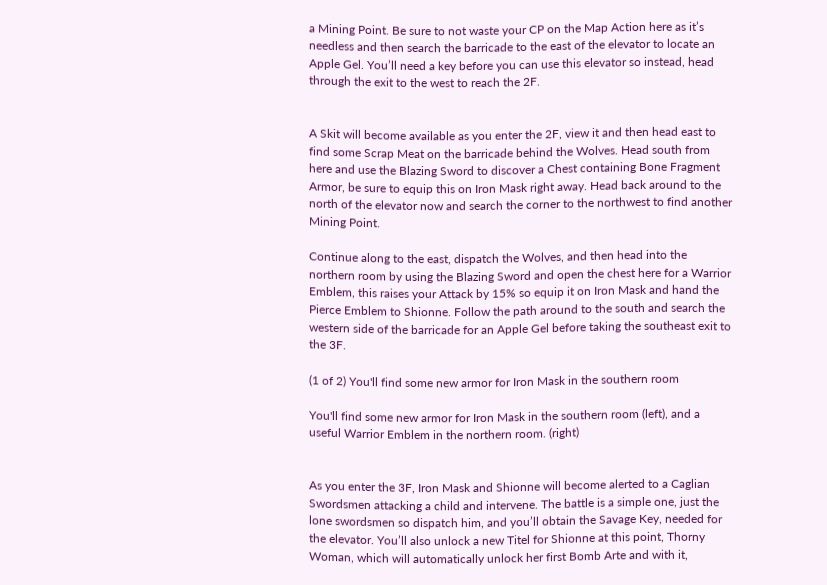a Mining Point. Be sure to not waste your CP on the Map Action here as it’s needless and then search the barricade to the east of the elevator to locate an Apple Gel. You’ll need a key before you can use this elevator so instead, head through the exit to the west to reach the 2F.


A Skit will become available as you enter the 2F, view it and then head east to find some Scrap Meat on the barricade behind the Wolves. Head south from here and use the Blazing Sword to discover a Chest containing Bone Fragment Armor, be sure to equip this on Iron Mask right away. Head back around to the north of the elevator now and search the corner to the northwest to find another Mining Point.

Continue along to the east, dispatch the Wolves, and then head into the northern room by using the Blazing Sword and open the chest here for a Warrior Emblem, this raises your Attack by 15% so equip it on Iron Mask and hand the Pierce Emblem to Shionne. Follow the path around to the south and search the western side of the barricade for an Apple Gel before taking the southeast exit to the 3F.

(1 of 2) You'll find some new armor for Iron Mask in the southern room

You'll find some new armor for Iron Mask in the southern room (left), and a useful Warrior Emblem in the northern room. (right)


As you enter the 3F, Iron Mask and Shionne will become alerted to a Caglian Swordsmen attacking a child and intervene. The battle is a simple one, just the lone swordsmen so dispatch him, and you’ll obtain the Savage Key, needed for the elevator. You’ll also unlock a new Titel for Shionne at this point, Thorny Woman, which will automatically unlock her first Bomb Arte and with it,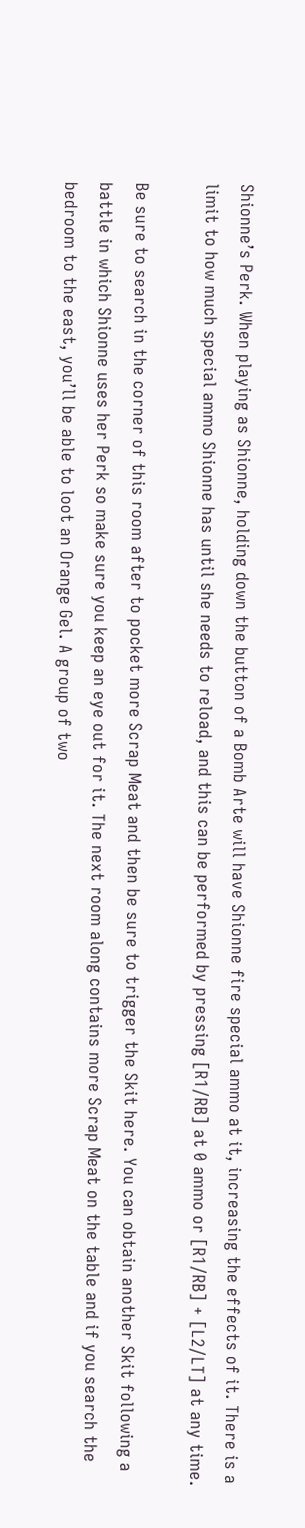Shionne’s Perk. When playing as Shionne, holding down the button of a Bomb Arte will have Shionne fire special ammo at it, increasing the effects of it. There is a limit to how much special ammo Shionne has until she needs to reload, and this can be performed by pressing [R1/RB] at 0 ammo or [R1/RB] + [L2/LT] at any time.

Be sure to search in the corner of this room after to pocket more Scrap Meat and then be sure to trigger the Skit here. You can obtain another Skit following a battle in which Shionne uses her Perk so make sure you keep an eye out for it. The next room along contains more Scrap Meat on the table and if you search the bedroom to the east, you’ll be able to loot an Orange Gel. A group of two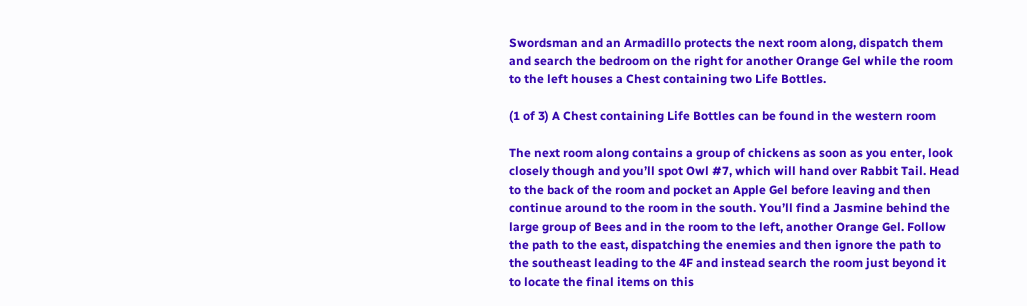Swordsman and an Armadillo protects the next room along, dispatch them and search the bedroom on the right for another Orange Gel while the room to the left houses a Chest containing two Life Bottles.

(1 of 3) A Chest containing Life Bottles can be found in the western room

The next room along contains a group of chickens as soon as you enter, look closely though and you’ll spot Owl #7, which will hand over Rabbit Tail. Head to the back of the room and pocket an Apple Gel before leaving and then continue around to the room in the south. You’ll find a Jasmine behind the large group of Bees and in the room to the left, another Orange Gel. Follow the path to the east, dispatching the enemies and then ignore the path to the southeast leading to the 4F and instead search the room just beyond it to locate the final items on this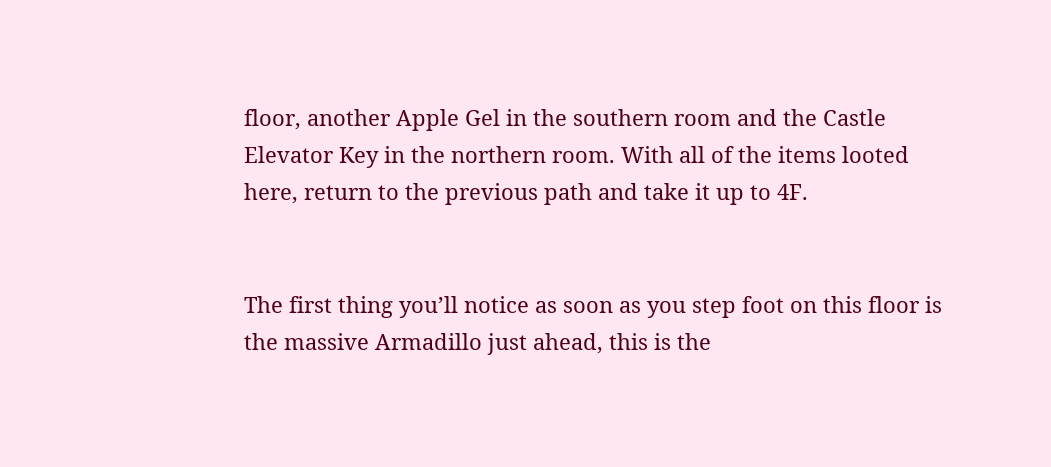floor, another Apple Gel in the southern room and the Castle Elevator Key in the northern room. With all of the items looted here, return to the previous path and take it up to 4F.


The first thing you’ll notice as soon as you step foot on this floor is the massive Armadillo just ahead, this is the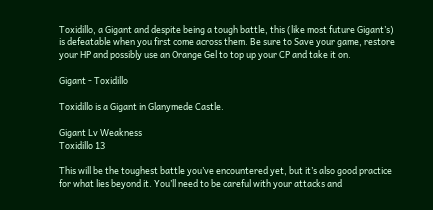Toxidillo, a Gigant and despite being a tough battle, this (like most future Gigant’s) is defeatable when you first come across them. Be sure to Save your game, restore your HP and possibly use an Orange Gel to top up your CP and take it on.

Gigant - Toxidillo

Toxidillo is a Gigant in Glanymede Castle.

Gigant Lv Weakness
Toxidillo 13

This will be the toughest battle you’ve encountered yet, but it’s also good practice for what lies beyond it. You’ll need to be careful with your attacks and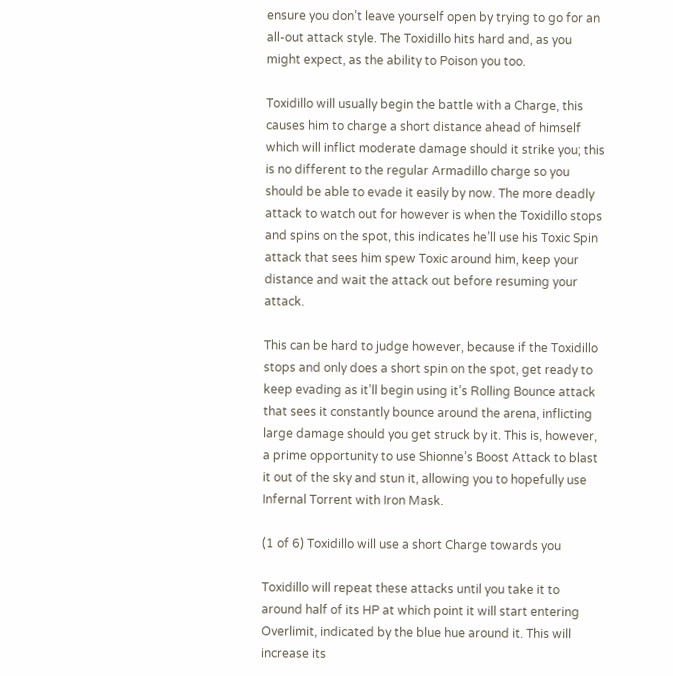ensure you don’t leave yourself open by trying to go for an all-out attack style. The Toxidillo hits hard and, as you might expect, as the ability to Poison you too.

Toxidillo will usually begin the battle with a Charge, this causes him to charge a short distance ahead of himself which will inflict moderate damage should it strike you; this is no different to the regular Armadillo charge so you should be able to evade it easily by now. The more deadly attack to watch out for however is when the Toxidillo stops and spins on the spot, this indicates he’ll use his Toxic Spin attack that sees him spew Toxic around him, keep your distance and wait the attack out before resuming your attack.

This can be hard to judge however, because if the Toxidillo stops and only does a short spin on the spot, get ready to keep evading as it’ll begin using it’s Rolling Bounce attack that sees it constantly bounce around the arena, inflicting large damage should you get struck by it. This is, however, a prime opportunity to use Shionne’s Boost Attack to blast it out of the sky and stun it, allowing you to hopefully use Infernal Torrent with Iron Mask.

(1 of 6) Toxidillo will use a short Charge towards you

Toxidillo will repeat these attacks until you take it to around half of its HP at which point it will start entering Overlimit, indicated by the blue hue around it. This will increase its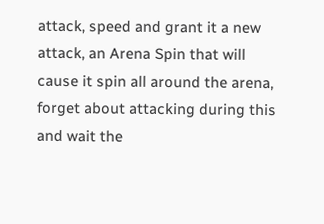attack, speed and grant it a new attack, an Arena Spin that will cause it spin all around the arena, forget about attacking during this and wait the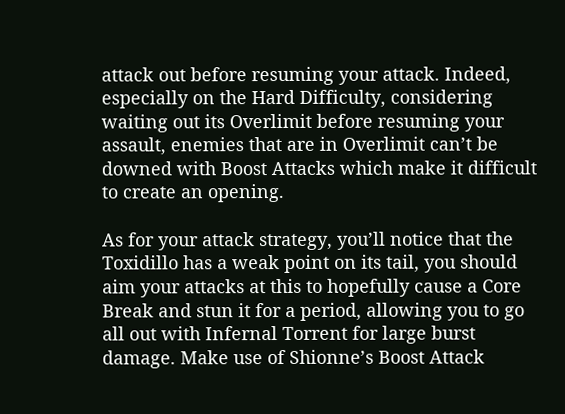attack out before resuming your attack. Indeed, especially on the Hard Difficulty, considering waiting out its Overlimit before resuming your assault, enemies that are in Overlimit can’t be downed with Boost Attacks which make it difficult to create an opening.

As for your attack strategy, you’ll notice that the Toxidillo has a weak point on its tail, you should aim your attacks at this to hopefully cause a Core Break and stun it for a period, allowing you to go all out with Infernal Torrent for large burst damage. Make use of Shionne’s Boost Attack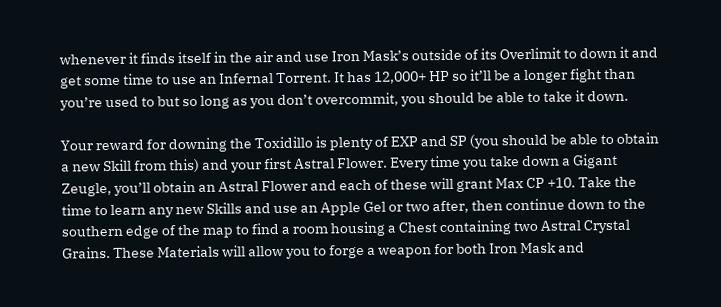whenever it finds itself in the air and use Iron Mask’s outside of its Overlimit to down it and get some time to use an Infernal Torrent. It has 12,000+ HP so it’ll be a longer fight than you’re used to but so long as you don’t overcommit, you should be able to take it down.

Your reward for downing the Toxidillo is plenty of EXP and SP (you should be able to obtain a new Skill from this) and your first Astral Flower. Every time you take down a Gigant Zeugle, you’ll obtain an Astral Flower and each of these will grant Max CP +10. Take the time to learn any new Skills and use an Apple Gel or two after, then continue down to the southern edge of the map to find a room housing a Chest containing two Astral Crystal Grains. These Materials will allow you to forge a weapon for both Iron Mask and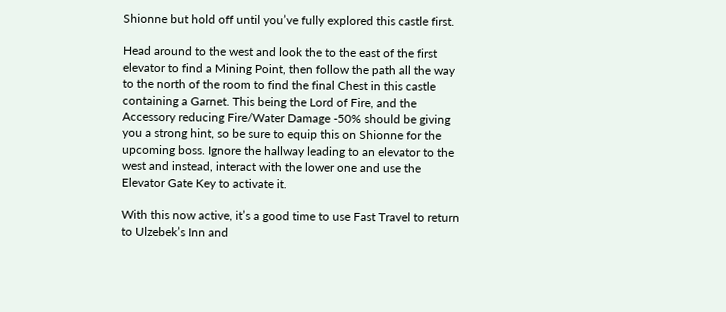Shionne but hold off until you’ve fully explored this castle first.

Head around to the west and look the to the east of the first elevator to find a Mining Point, then follow the path all the way to the north of the room to find the final Chest in this castle containing a Garnet. This being the Lord of Fire, and the Accessory reducing Fire/Water Damage -50% should be giving you a strong hint, so be sure to equip this on Shionne for the upcoming boss. Ignore the hallway leading to an elevator to the west and instead, interact with the lower one and use the Elevator Gate Key to activate it.

With this now active, it’s a good time to use Fast Travel to return to Ulzebek’s Inn and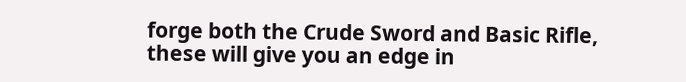forge both the Crude Sword and Basic Rifle, these will give you an edge in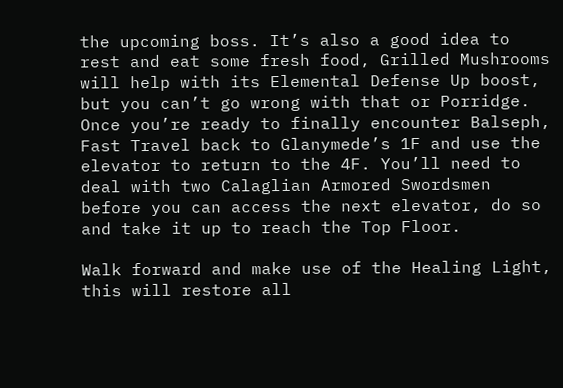the upcoming boss. It’s also a good idea to rest and eat some fresh food, Grilled Mushrooms will help with its Elemental Defense Up boost, but you can’t go wrong with that or Porridge. Once you’re ready to finally encounter Balseph, Fast Travel back to Glanymede’s 1F and use the elevator to return to the 4F. You’ll need to deal with two Calaglian Armored Swordsmen before you can access the next elevator, do so and take it up to reach the Top Floor.

Walk forward and make use of the Healing Light, this will restore all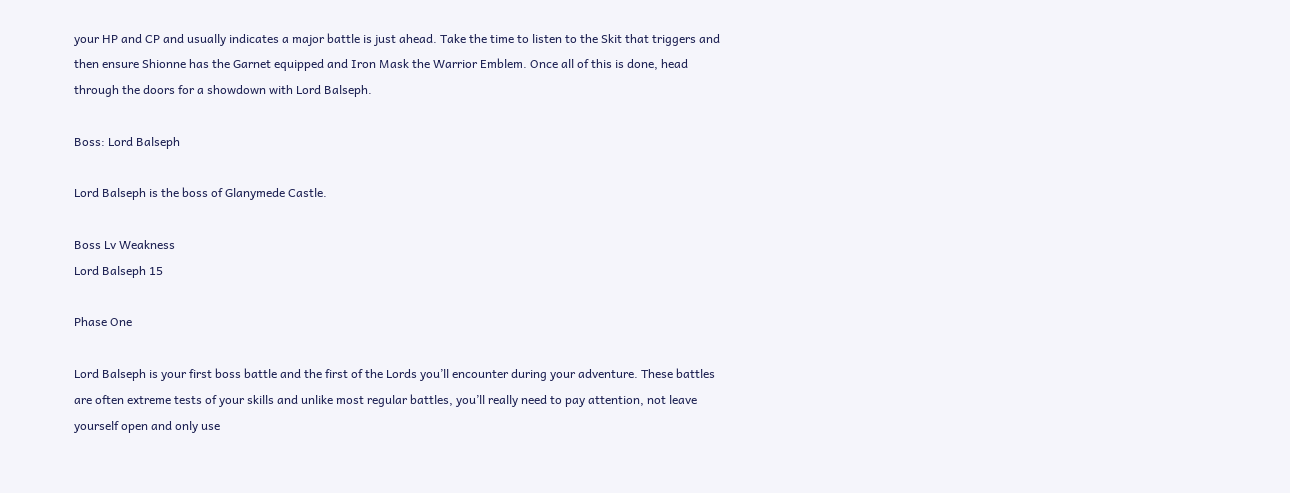your HP and CP and usually indicates a major battle is just ahead. Take the time to listen to the Skit that triggers and then ensure Shionne has the Garnet equipped and Iron Mask the Warrior Emblem. Once all of this is done, head through the doors for a showdown with Lord Balseph.

Boss: Lord Balseph

Lord Balseph is the boss of Glanymede Castle.

Boss Lv Weakness
Lord Balseph 15

Phase One

Lord Balseph is your first boss battle and the first of the Lords you’ll encounter during your adventure. These battles are often extreme tests of your skills and unlike most regular battles, you’ll really need to pay attention, not leave yourself open and only use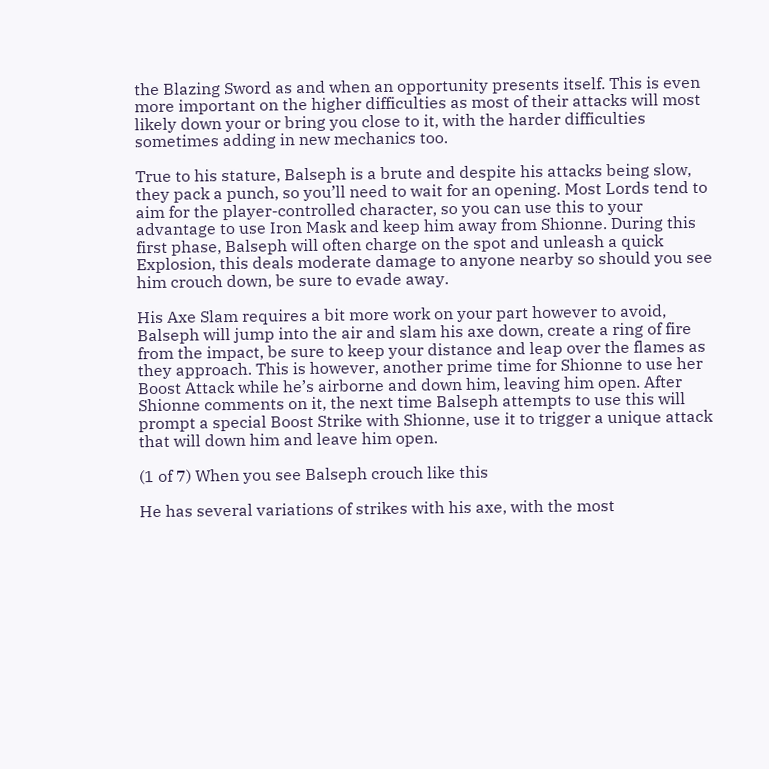the Blazing Sword as and when an opportunity presents itself. This is even more important on the higher difficulties as most of their attacks will most likely down your or bring you close to it, with the harder difficulties sometimes adding in new mechanics too.

True to his stature, Balseph is a brute and despite his attacks being slow, they pack a punch, so you’ll need to wait for an opening. Most Lords tend to aim for the player-controlled character, so you can use this to your advantage to use Iron Mask and keep him away from Shionne. During this first phase, Balseph will often charge on the spot and unleash a quick Explosion, this deals moderate damage to anyone nearby so should you see him crouch down, be sure to evade away.

His Axe Slam requires a bit more work on your part however to avoid, Balseph will jump into the air and slam his axe down, create a ring of fire from the impact, be sure to keep your distance and leap over the flames as they approach. This is however, another prime time for Shionne to use her Boost Attack while he’s airborne and down him, leaving him open. After Shionne comments on it, the next time Balseph attempts to use this will prompt a special Boost Strike with Shionne, use it to trigger a unique attack that will down him and leave him open.

(1 of 7) When you see Balseph crouch like this

He has several variations of strikes with his axe, with the most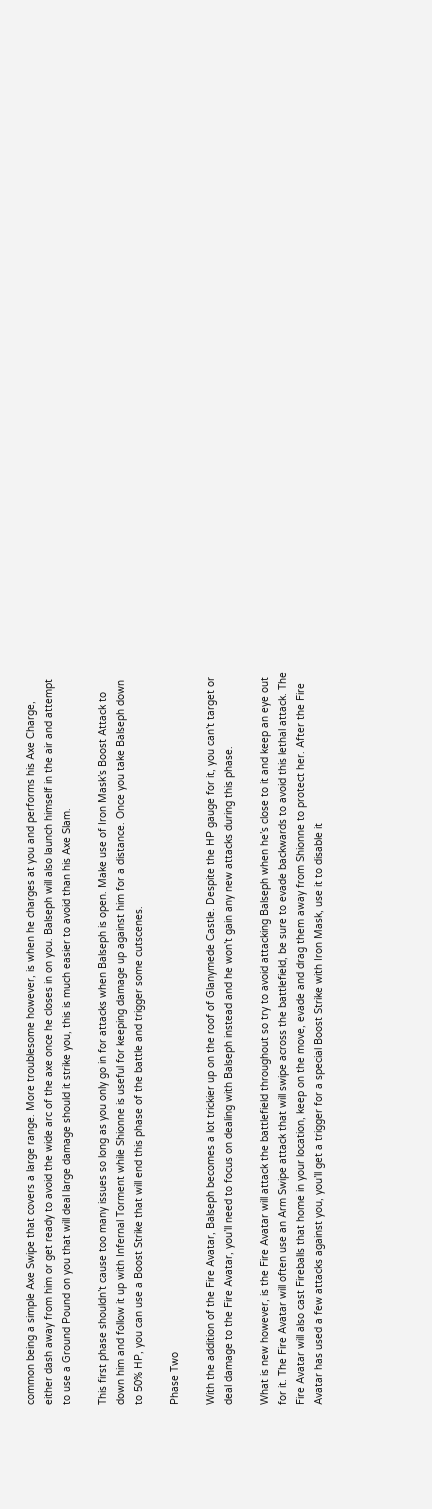common being a simple Axe Swipe that covers a large range. More troublesome however, is when he charges at you and performs his Axe Charge, either dash away from him or get ready to avoid the wide arc of the axe once he closes in on you. Balseph will also launch himself in the air and attempt to use a Ground Pound on you that will deal large damage should it strike you, this is much easier to avoid than his Axe Slam.

This first phase shouldn’t cause too many issues so long as you only go in for attacks when Balseph is open. Make use of Iron Mask’s Boost Attack to down him and follow it up with Infernal Torment while Shionne is useful for keeping damage up against him for a distance. Once you take Balseph down to 50% HP, you can use a Boost Strike that will end this phase of the battle and trigger some cutscenes.

Phase Two

With the addition of the Fire Avatar, Balseph becomes a lot trickier up on the roof of Glanymede Castle. Despite the HP gauge for it, you can’t target or deal damage to the Fire Avatar, you’ll need to focus on dealing with Balseph instead and he won’t gain any new attacks during this phase.

What is new however, is the Fire Avatar will attack the battlefield throughout so try to avoid attacking Balseph when he’s close to it and keep an eye out for it. The Fire Avatar will often use an Arm Swipe attack that will swipe across the battlefield, be sure to evade backwards to avoid this lethal attack. The Fire Avatar will also cast Fireballs that home in your location, keep on the move, evade and drag them away from Shionne to protect her. After the Fire Avatar has used a few attacks against you, you’ll get a trigger for a special Boost Strike with Iron Mask, use it to disable it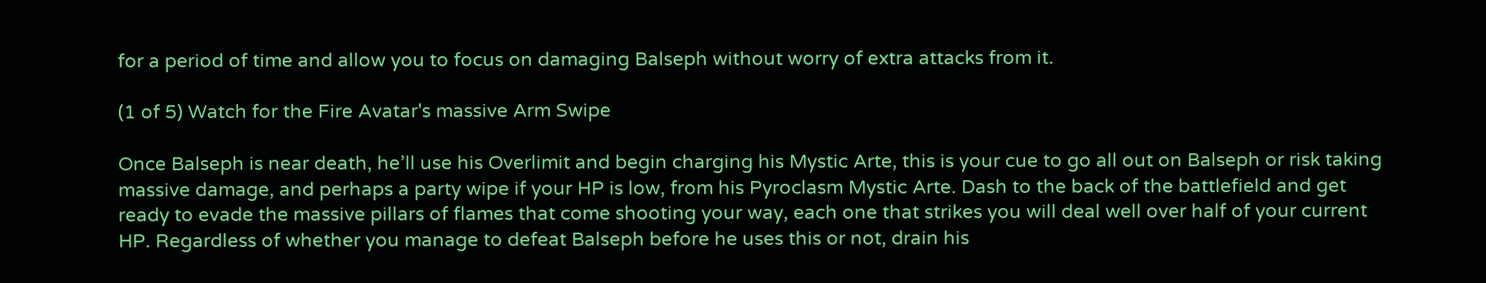for a period of time and allow you to focus on damaging Balseph without worry of extra attacks from it.

(1 of 5) Watch for the Fire Avatar's massive Arm Swipe

Once Balseph is near death, he’ll use his Overlimit and begin charging his Mystic Arte, this is your cue to go all out on Balseph or risk taking massive damage, and perhaps a party wipe if your HP is low, from his Pyroclasm Mystic Arte. Dash to the back of the battlefield and get ready to evade the massive pillars of flames that come shooting your way, each one that strikes you will deal well over half of your current HP. Regardless of whether you manage to defeat Balseph before he uses this or not, drain his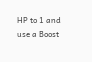HP to 1 and use a Boost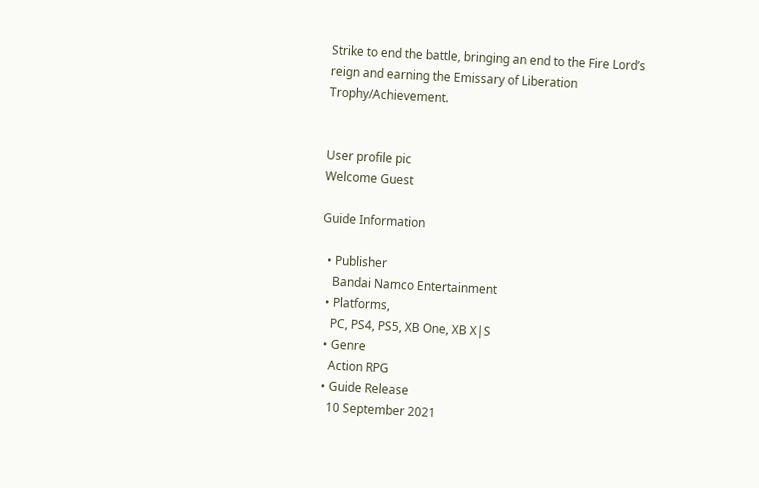Strike to end the battle, bringing an end to the Fire Lord’s reign and earning the Emissary of Liberation Trophy/Achievement.


User profile pic
Welcome Guest

Guide Information

  • Publisher
    Bandai Namco Entertainment
  • Platforms,
    PC, PS4, PS5, XB One, XB X|S
  • Genre
    Action RPG
  • Guide Release
    10 September 2021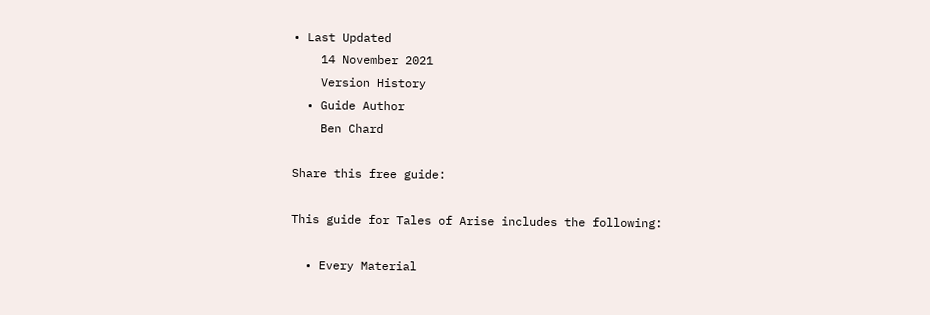• Last Updated
    14 November 2021
    Version History
  • Guide Author
    Ben Chard

Share this free guide:

This guide for Tales of Arise includes the following:

  • Every Material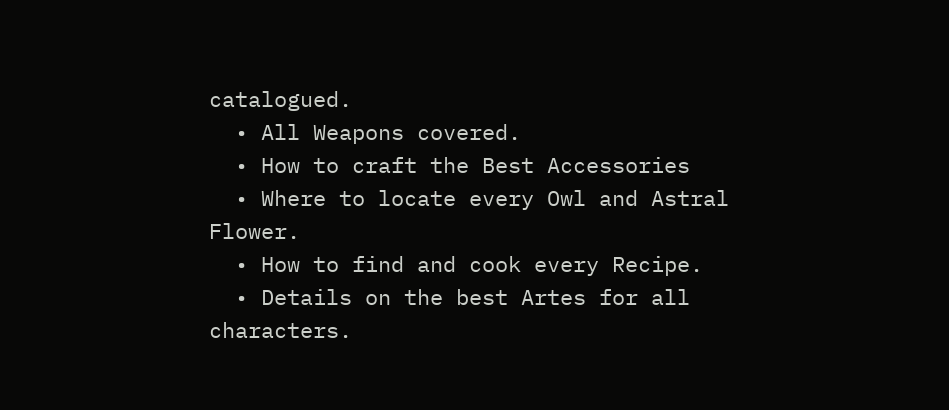catalogued.
  • All Weapons covered.
  • How to craft the Best Accessories
  • Where to locate every Owl and Astral Flower.
  • How to find and cook every Recipe.
  • Details on the best Artes for all characters.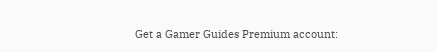Get a Gamer Guides Premium account: